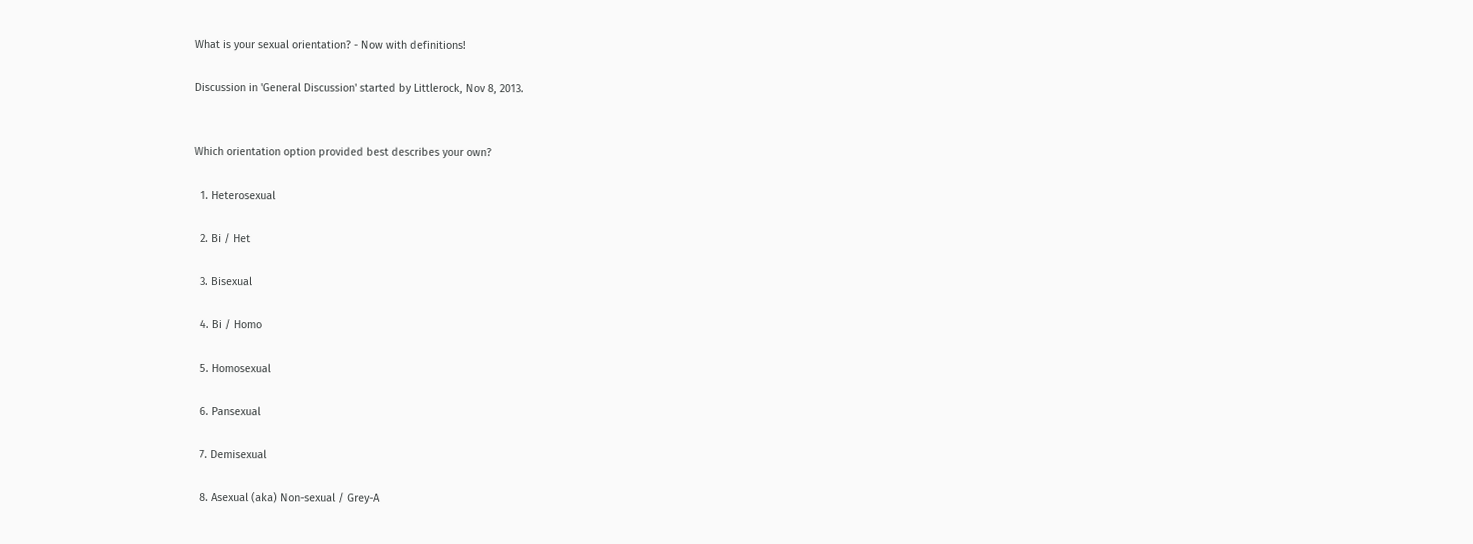What is your sexual orientation? - Now with definitions!

Discussion in 'General Discussion' started by Littlerock, Nov 8, 2013.


Which orientation option provided best describes your own?

  1. Heterosexual

  2. Bi / Het

  3. Bisexual

  4. Bi / Homo

  5. Homosexual

  6. Pansexual

  7. Demisexual

  8. Asexual (aka) Non-sexual / Grey-A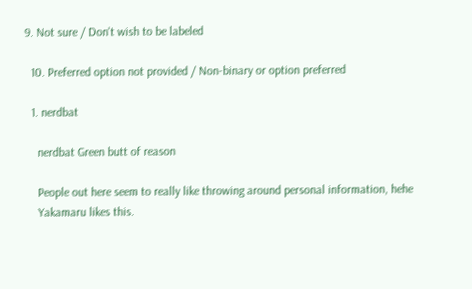9. Not sure / Don't wish to be labeled

  10. Preferred option not provided / Non-binary or option preferred

  1. nerdbat

    nerdbat Green butt of reason

    People out here seem to really like throwing around personal information, hehe
    Yakamaru likes this.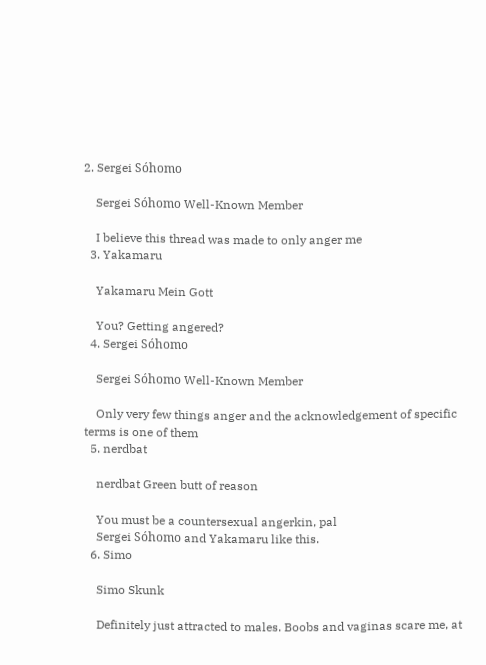2. Sergei Sóhomo

    Sergei Sóhomo Well-Known Member

    I believe this thread was made to only anger me
  3. Yakamaru

    Yakamaru Mein Gott

    You? Getting angered?
  4. Sergei Sóhomo

    Sergei Sóhomo Well-Known Member

    Only very few things anger and the acknowledgement of specific terms is one of them
  5. nerdbat

    nerdbat Green butt of reason

    You must be a countersexual angerkin, pal
    Sergei Sóhomo and Yakamaru like this.
  6. Simo

    Simo Skunk

    Definitely just attracted to males. Boobs and vaginas scare me, at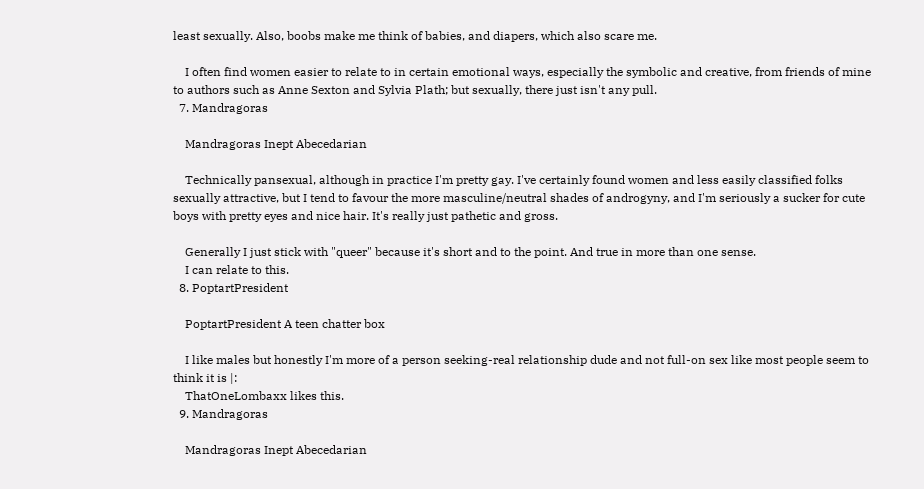least sexually. Also, boobs make me think of babies, and diapers, which also scare me.

    I often find women easier to relate to in certain emotional ways, especially the symbolic and creative, from friends of mine to authors such as Anne Sexton and Sylvia Plath; but sexually, there just isn't any pull.
  7. Mandragoras

    Mandragoras Inept Abecedarian

    Technically pansexual, although in practice I'm pretty gay. I've certainly found women and less easily classified folks sexually attractive, but I tend to favour the more masculine/neutral shades of androgyny, and I'm seriously a sucker for cute boys with pretty eyes and nice hair. It's really just pathetic and gross.

    Generally I just stick with "queer" because it's short and to the point. And true in more than one sense.
    I can relate to this.
  8. PoptartPresident

    PoptartPresident A teen chatter box

    I like males but honestly I'm more of a person seeking-real relationship dude and not full-on sex like most people seem to think it is |:
    ThatOneLombaxx likes this.
  9. Mandragoras

    Mandragoras Inept Abecedarian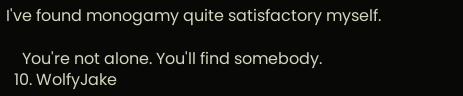I've found monogamy quite satisfactory myself.

    You're not alone. You'll find somebody.
  10. WolfyJake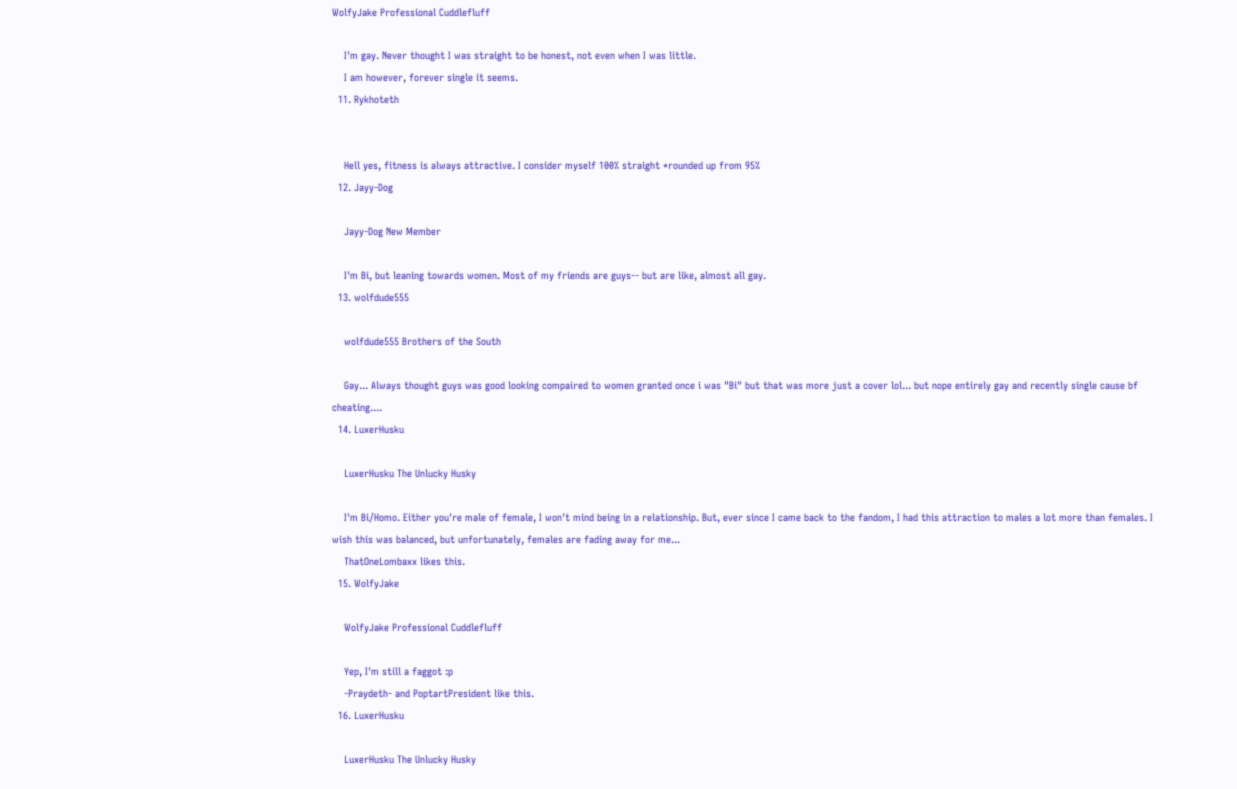WolfyJake Professional Cuddlefluff

    I'm gay. Never thought I was straight to be honest, not even when I was little.
    I am however, forever single it seems.
  11. Rykhoteth


    Hell yes, fitness is always attractive. I consider myself 100% straight *rounded up from 95%
  12. Jayy-Dog

    Jayy-Dog New Member

    I'm Bi, but leaning towards women. Most of my friends are guys-- but are like, almost all gay.
  13. wolfdude555

    wolfdude555 Brothers of the South

    Gay... Always thought guys was good looking compaired to women granted once i was "Bi" but that was more just a cover lol... but nope entirely gay and recently single cause bf cheating....
  14. LuxerHusku

    LuxerHusku The Unlucky Husky

    I'm Bi/Homo. Either you're male of female, I won't mind being in a relationship. But, ever since I came back to the fandom, I had this attraction to males a lot more than females. I wish this was balanced, but unfortunately, females are fading away for me...
    ThatOneLombaxx likes this.
  15. WolfyJake

    WolfyJake Professional Cuddlefluff

    Yep, I'm still a faggot :p
    -Praydeth- and PoptartPresident like this.
  16. LuxerHusku

    LuxerHusku The Unlucky Husky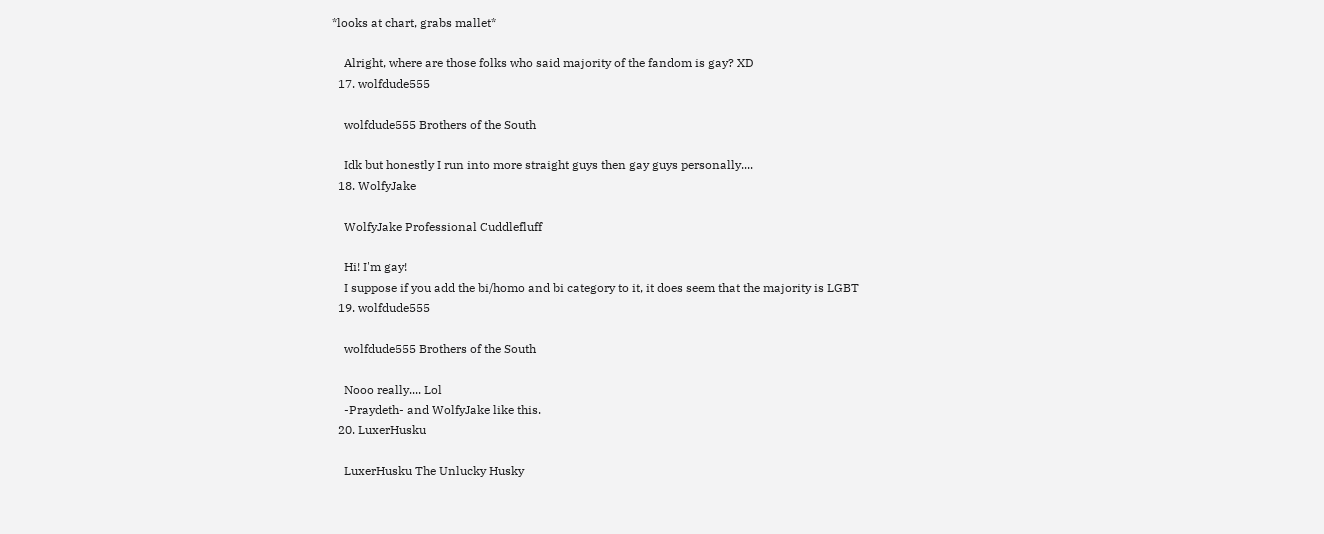*looks at chart, grabs mallet*

    Alright, where are those folks who said majority of the fandom is gay? XD
  17. wolfdude555

    wolfdude555 Brothers of the South

    Idk but honestly I run into more straight guys then gay guys personally....
  18. WolfyJake

    WolfyJake Professional Cuddlefluff

    Hi! I'm gay!
    I suppose if you add the bi/homo and bi category to it, it does seem that the majority is LGBT
  19. wolfdude555

    wolfdude555 Brothers of the South

    Nooo really.... Lol
    -Praydeth- and WolfyJake like this.
  20. LuxerHusku

    LuxerHusku The Unlucky Husky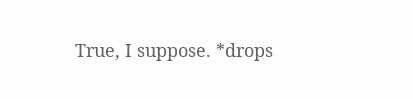True, I suppose. *drops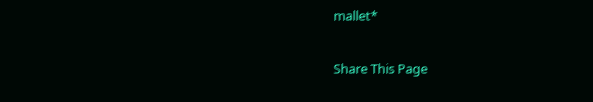mallet*

Share This Page